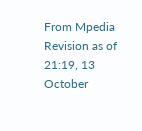From Mpedia
Revision as of 21:19, 13 October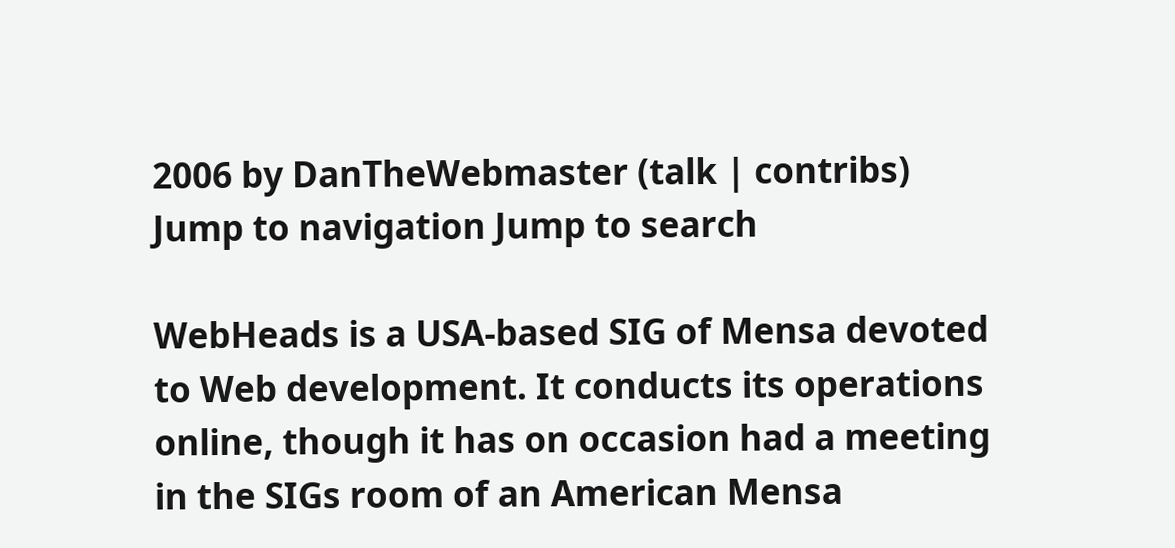2006 by DanTheWebmaster (talk | contribs)
Jump to navigation Jump to search

WebHeads is a USA-based SIG of Mensa devoted to Web development. It conducts its operations online, though it has on occasion had a meeting in the SIGs room of an American Mensa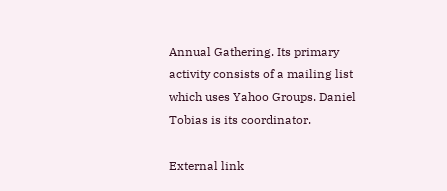Annual Gathering. Its primary activity consists of a mailing list which uses Yahoo Groups. Daniel Tobias is its coordinator.

External link